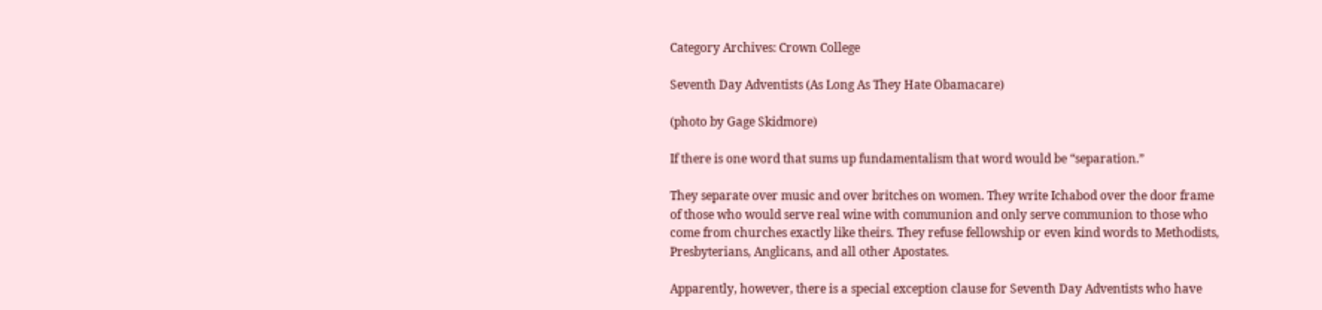Category Archives: Crown College

Seventh Day Adventists (As Long As They Hate Obamacare)

(photo by Gage Skidmore)

If there is one word that sums up fundamentalism that word would be “separation.”

They separate over music and over britches on women. They write Ichabod over the door frame of those who would serve real wine with communion and only serve communion to those who come from churches exactly like theirs. They refuse fellowship or even kind words to Methodists, Presbyterians, Anglicans, and all other Apostates.

Apparently, however, there is a special exception clause for Seventh Day Adventists who have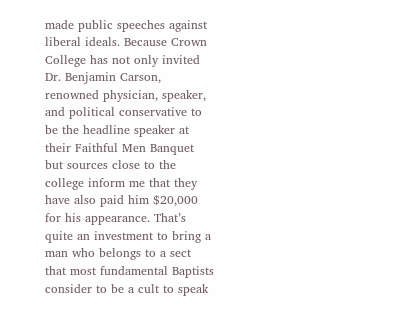made public speeches against liberal ideals. Because Crown College has not only invited Dr. Benjamin Carson, renowned physician, speaker, and political conservative to be the headline speaker at their Faithful Men Banquet but sources close to the college inform me that they have also paid him $20,000 for his appearance. That’s quite an investment to bring a man who belongs to a sect that most fundamental Baptists consider to be a cult to speak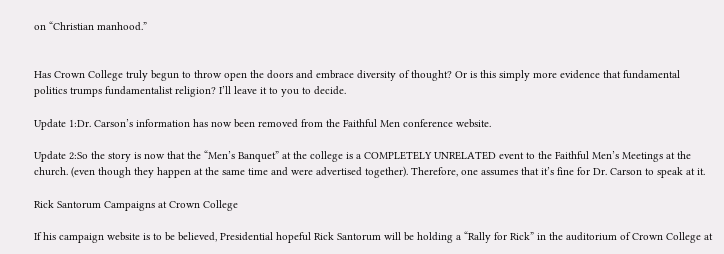on “Christian manhood.”


Has Crown College truly begun to throw open the doors and embrace diversity of thought? Or is this simply more evidence that fundamental politics trumps fundamentalist religion? I’ll leave it to you to decide.

Update 1:Dr. Carson’s information has now been removed from the Faithful Men conference website.

Update 2:So the story is now that the “Men’s Banquet” at the college is a COMPLETELY UNRELATED event to the Faithful Men’s Meetings at the church. (even though they happen at the same time and were advertised together). Therefore, one assumes that it’s fine for Dr. Carson to speak at it.

Rick Santorum Campaigns at Crown College

If his campaign website is to be believed, Presidential hopeful Rick Santorum will be holding a “Rally for Rick” in the auditorium of Crown College at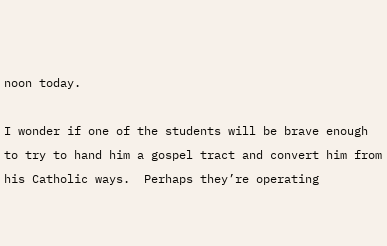noon today.

I wonder if one of the students will be brave enough to try to hand him a gospel tract and convert him from his Catholic ways.  Perhaps they’re operating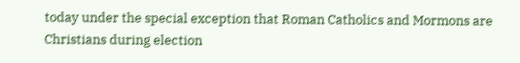today under the special exception that Roman Catholics and Mormons are Christians during election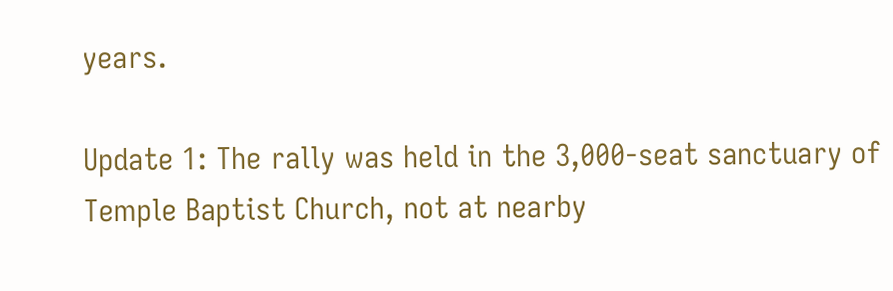years.

Update 1: The rally was held in the 3,000-seat sanctuary of Temple Baptist Church, not at nearby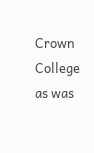Crown College as was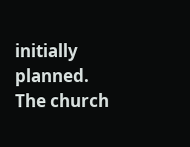initially planned. The church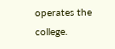operates the college.